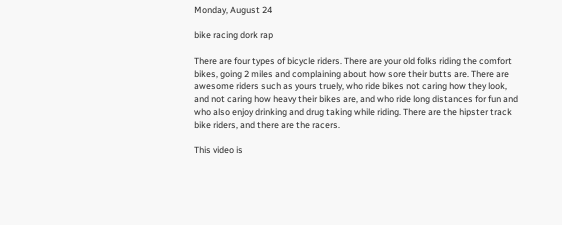Monday, August 24

bike racing dork rap

There are four types of bicycle riders. There are your old folks riding the comfort bikes, going 2 miles and complaining about how sore their butts are. There are awesome riders such as yours truely, who ride bikes not caring how they look, and not caring how heavy their bikes are, and who ride long distances for fun and who also enjoy drinking and drug taking while riding. There are the hipster track bike riders, and there are the racers.

This video is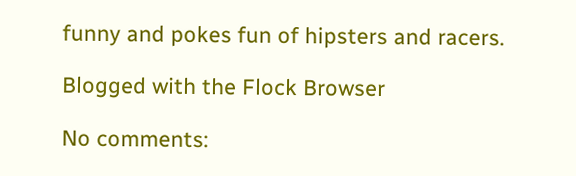funny and pokes fun of hipsters and racers.

Blogged with the Flock Browser

No comments: